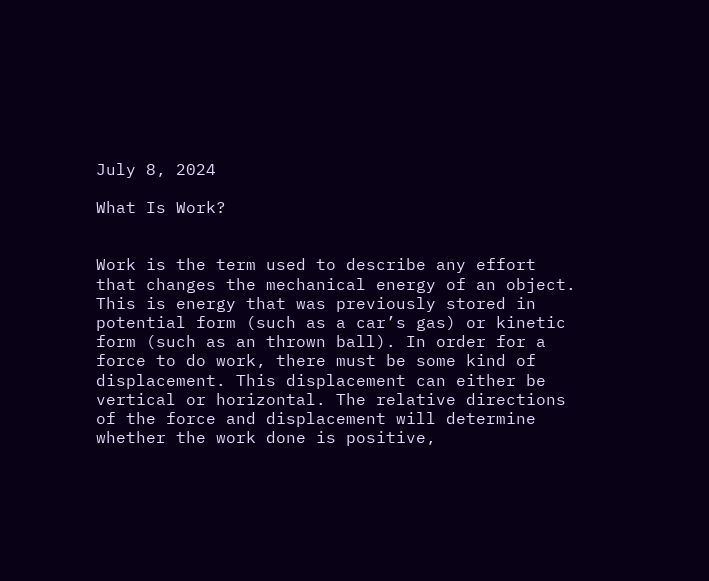July 8, 2024

What Is Work?


Work is the term used to describe any effort that changes the mechanical energy of an object. This is energy that was previously stored in potential form (such as a car’s gas) or kinetic form (such as an thrown ball). In order for a force to do work, there must be some kind of displacement. This displacement can either be vertical or horizontal. The relative directions of the force and displacement will determine whether the work done is positive,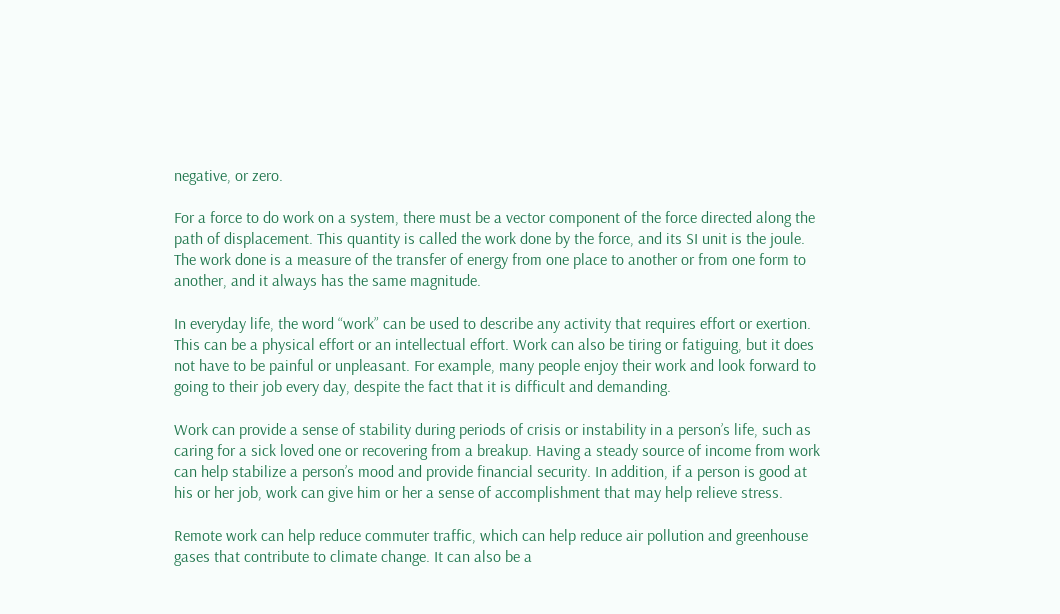negative, or zero.

For a force to do work on a system, there must be a vector component of the force directed along the path of displacement. This quantity is called the work done by the force, and its SI unit is the joule. The work done is a measure of the transfer of energy from one place to another or from one form to another, and it always has the same magnitude.

In everyday life, the word “work” can be used to describe any activity that requires effort or exertion. This can be a physical effort or an intellectual effort. Work can also be tiring or fatiguing, but it does not have to be painful or unpleasant. For example, many people enjoy their work and look forward to going to their job every day, despite the fact that it is difficult and demanding.

Work can provide a sense of stability during periods of crisis or instability in a person’s life, such as caring for a sick loved one or recovering from a breakup. Having a steady source of income from work can help stabilize a person’s mood and provide financial security. In addition, if a person is good at his or her job, work can give him or her a sense of accomplishment that may help relieve stress.

Remote work can help reduce commuter traffic, which can help reduce air pollution and greenhouse gases that contribute to climate change. It can also be a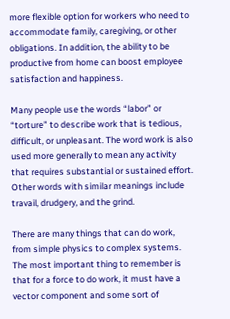more flexible option for workers who need to accommodate family, caregiving, or other obligations. In addition, the ability to be productive from home can boost employee satisfaction and happiness.

Many people use the words “labor” or “torture” to describe work that is tedious, difficult, or unpleasant. The word work is also used more generally to mean any activity that requires substantial or sustained effort. Other words with similar meanings include travail, drudgery, and the grind.

There are many things that can do work, from simple physics to complex systems. The most important thing to remember is that for a force to do work, it must have a vector component and some sort of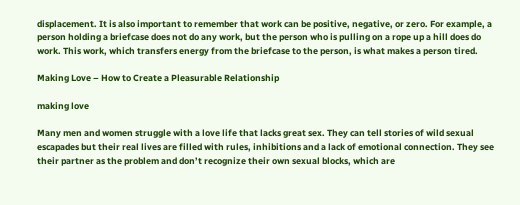displacement. It is also important to remember that work can be positive, negative, or zero. For example, a person holding a briefcase does not do any work, but the person who is pulling on a rope up a hill does do work. This work, which transfers energy from the briefcase to the person, is what makes a person tired.

Making Love – How to Create a Pleasurable Relationship

making love

Many men and women struggle with a love life that lacks great sex. They can tell stories of wild sexual escapades but their real lives are filled with rules, inhibitions and a lack of emotional connection. They see their partner as the problem and don’t recognize their own sexual blocks, which are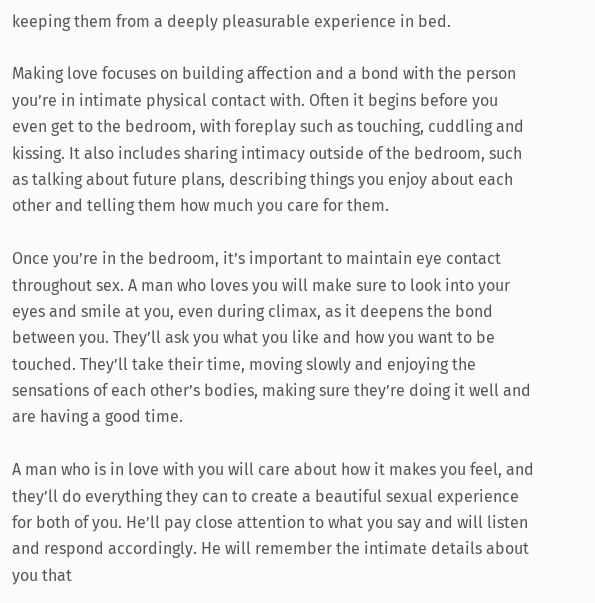keeping them from a deeply pleasurable experience in bed.

Making love focuses on building affection and a bond with the person you’re in intimate physical contact with. Often it begins before you even get to the bedroom, with foreplay such as touching, cuddling and kissing. It also includes sharing intimacy outside of the bedroom, such as talking about future plans, describing things you enjoy about each other and telling them how much you care for them.

Once you’re in the bedroom, it’s important to maintain eye contact throughout sex. A man who loves you will make sure to look into your eyes and smile at you, even during climax, as it deepens the bond between you. They’ll ask you what you like and how you want to be touched. They’ll take their time, moving slowly and enjoying the sensations of each other’s bodies, making sure they’re doing it well and are having a good time.

A man who is in love with you will care about how it makes you feel, and they’ll do everything they can to create a beautiful sexual experience for both of you. He’ll pay close attention to what you say and will listen and respond accordingly. He will remember the intimate details about you that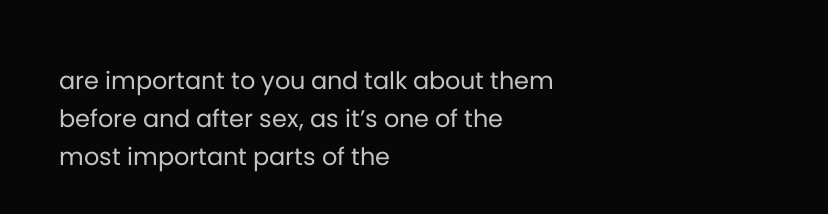are important to you and talk about them before and after sex, as it’s one of the most important parts of the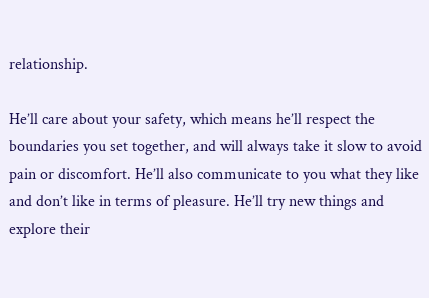relationship.

He’ll care about your safety, which means he’ll respect the boundaries you set together, and will always take it slow to avoid pain or discomfort. He’ll also communicate to you what they like and don’t like in terms of pleasure. He’ll try new things and explore their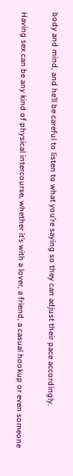body and mind, and he’ll be careful to listen to what you’re saying so they can adjust their pace accordingly.

Having sex can be any kind of physical intercourse, whether it’s with a lover, a friend, a casual hookup or even someone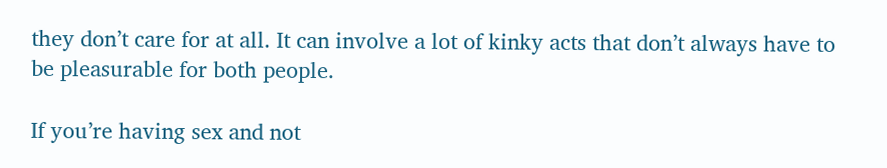they don’t care for at all. It can involve a lot of kinky acts that don’t always have to be pleasurable for both people.

If you’re having sex and not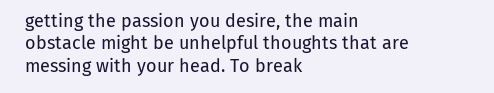getting the passion you desire, the main obstacle might be unhelpful thoughts that are messing with your head. To break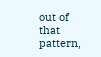out of that pattern,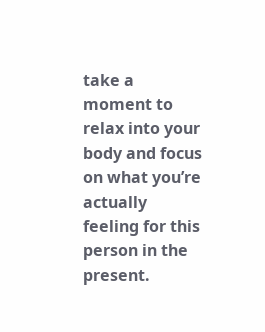take a moment to relax into your body and focus on what you’re actually feeling for this person in the present.